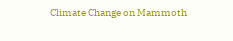Climate Change on Mammoth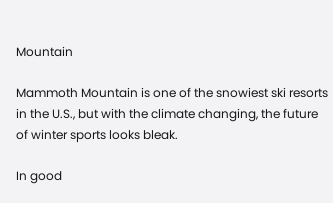Mountain

Mammoth Mountain is one of the snowiest ski resorts in the U.S., but with the climate changing, the future of winter sports looks bleak.

In good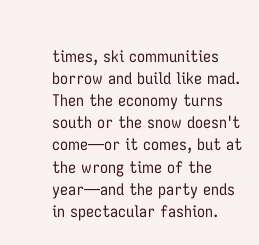times, ski communities borrow and build like mad. Then the economy turns south or the snow doesn't come—or it comes, but at the wrong time of the year—and the party ends in spectacular fashion.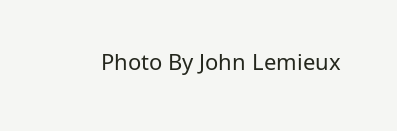Photo By John Lemieux